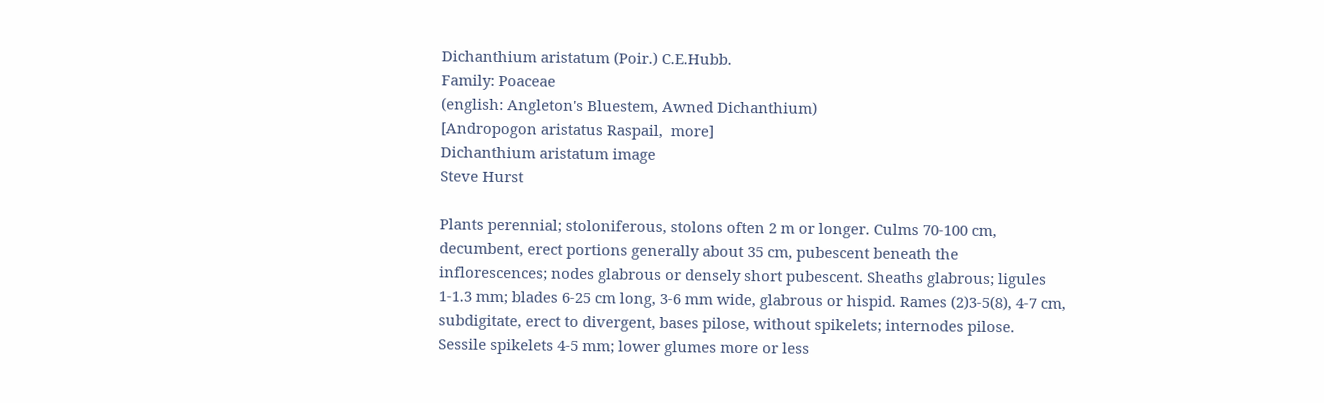Dichanthium aristatum (Poir.) C.E.Hubb.
Family: Poaceae
(english: Angleton's Bluestem, Awned Dichanthium)
[Andropogon aristatus Raspail,  more]
Dichanthium aristatum image
Steve Hurst

Plants perennial; stoloniferous, stolons often 2 m or longer. Culms 70-100 cm, decumbent, erect portions generally about 35 cm, pubescent beneath the inflorescences; nodes glabrous or densely short pubescent. Sheaths glabrous; ligules 1-1.3 mm; blades 6-25 cm long, 3-6 mm wide, glabrous or hispid. Rames (2)3-5(8), 4-7 cm, subdigitate, erect to divergent, bases pilose, without spikelets; internodes pilose. Sessile spikelets 4-5 mm; lower glumes more or less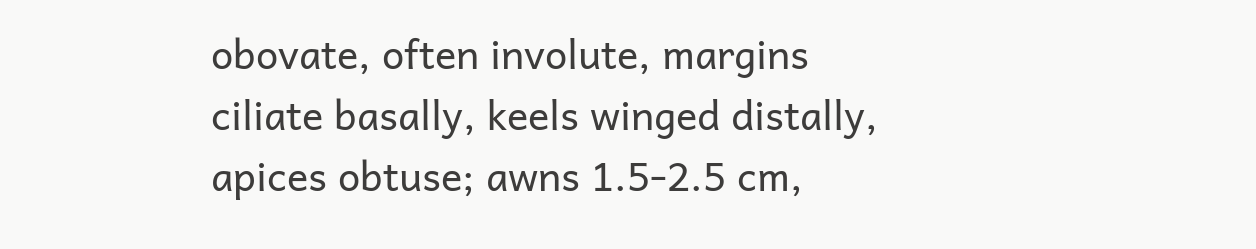obovate, often involute, margins ciliate basally, keels winged distally, apices obtuse; awns 1.5-2.5 cm,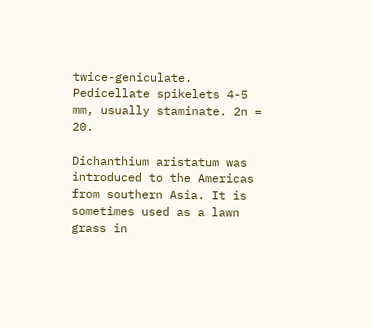twice-geniculate. Pedicellate spikelets 4-5 mm, usually staminate. 2n = 20.

Dichanthium aristatum was introduced to the Americas from southern Asia. It is sometimes used as a lawn grass in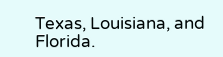Texas, Louisiana, and Florida.